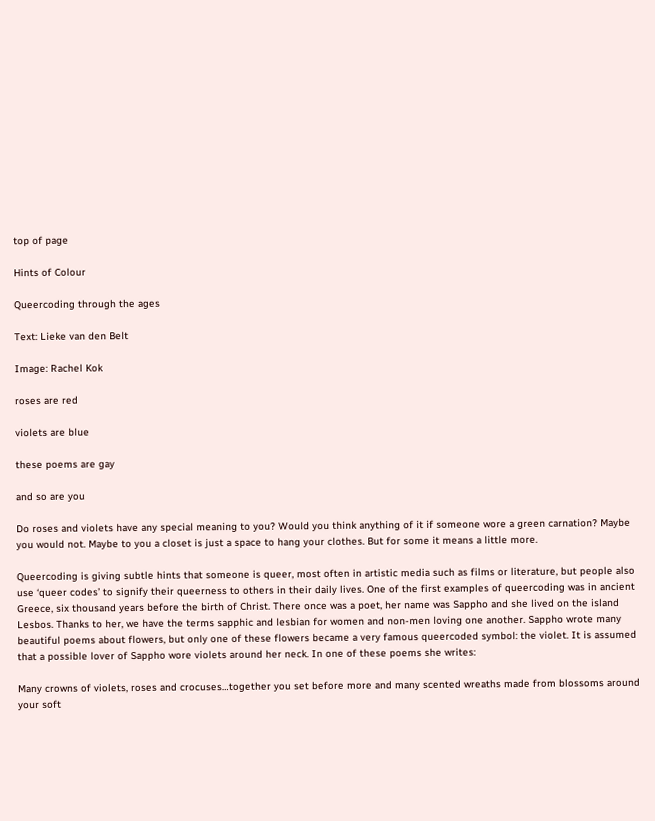top of page

Hints of Colour

Queercoding through the ages

Text: Lieke van den Belt

Image: Rachel Kok

roses are red

violets are blue

these poems are gay

and so are you

Do roses and violets have any special meaning to you? Would you think anything of it if someone wore a green carnation? Maybe you would not. Maybe to you a closet is just a space to hang your clothes. But for some it means a little more.

Queercoding is giving subtle hints that someone is queer, most often in artistic media such as films or literature, but people also use ‘queer codes’ to signify their queerness to others in their daily lives. One of the first examples of queercoding was in ancient Greece, six thousand years before the birth of Christ. There once was a poet, her name was Sappho and she lived on the island Lesbos. Thanks to her, we have the terms sapphic and lesbian for women and non-men loving one another. Sappho wrote many beautiful poems about flowers, but only one of these flowers became a very famous queercoded symbol: the violet. It is assumed that a possible lover of Sappho wore violets around her neck. In one of these poems she writes:

Many crowns of violets, roses and crocuses…together you set before more and many scented wreaths made from blossoms around your soft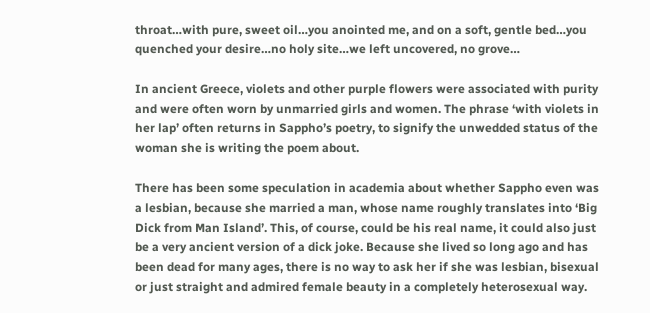throat…with pure, sweet oil…you anointed me, and on a soft, gentle bed…you quenched your desire…no holy site…we left uncovered, no grove…

In ancient Greece, violets and other purple flowers were associated with purity and were often worn by unmarried girls and women. The phrase ‘with violets in her lap’ often returns in Sappho’s poetry, to signify the unwedded status of the woman she is writing the poem about.

There has been some speculation in academia about whether Sappho even was a lesbian, because she married a man, whose name roughly translates into ‘Big Dick from Man Island’. This, of course, could be his real name, it could also just be a very ancient version of a dick joke. Because she lived so long ago and has been dead for many ages, there is no way to ask her if she was lesbian, bisexual or just straight and admired female beauty in a completely heterosexual way.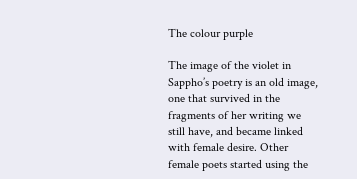The colour purple

The image of the violet in Sappho’s poetry is an old image, one that survived in the fragments of her writing we still have, and became linked with female desire. Other female poets started using the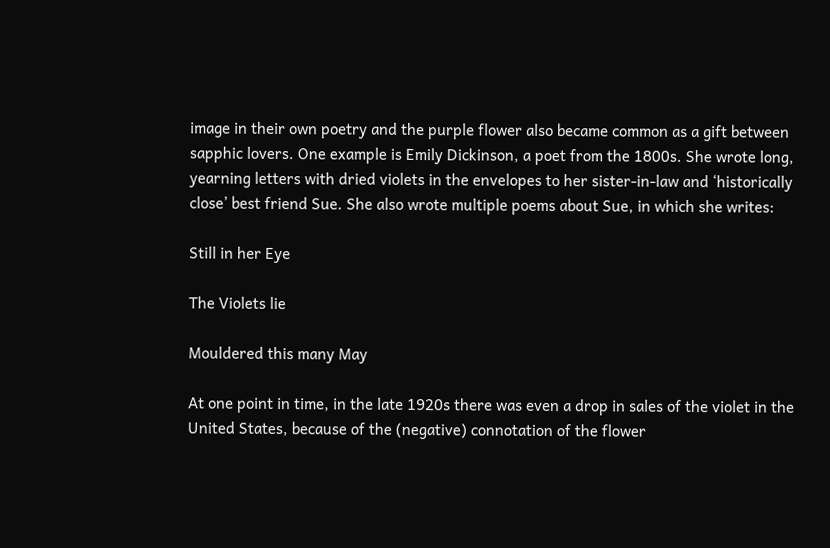image in their own poetry and the purple flower also became common as a gift between sapphic lovers. One example is Emily Dickinson, a poet from the 1800s. She wrote long, yearning letters with dried violets in the envelopes to her sister-in-law and ‘historically close’ best friend Sue. She also wrote multiple poems about Sue, in which she writes:

Still in her Eye

The Violets lie

Mouldered this many May

At one point in time, in the late 1920s there was even a drop in sales of the violet in the United States, because of the (negative) connotation of the flower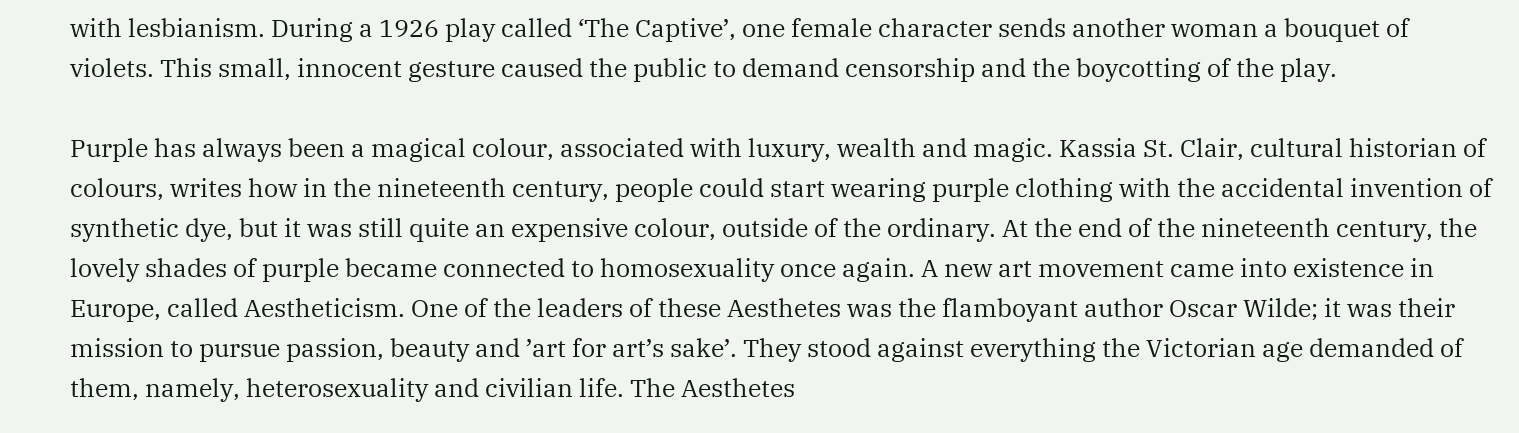with lesbianism. During a 1926 play called ‘The Captive’, one female character sends another woman a bouquet of violets. This small, innocent gesture caused the public to demand censorship and the boycotting of the play.

Purple has always been a magical colour, associated with luxury, wealth and magic. Kassia St. Clair, cultural historian of colours, writes how in the nineteenth century, people could start wearing purple clothing with the accidental invention of synthetic dye, but it was still quite an expensive colour, outside of the ordinary. At the end of the nineteenth century, the lovely shades of purple became connected to homosexuality once again. A new art movement came into existence in Europe, called Aestheticism. One of the leaders of these Aesthetes was the flamboyant author Oscar Wilde; it was their mission to pursue passion, beauty and ’art for art’s sake’. They stood against everything the Victorian age demanded of them, namely, heterosexuality and civilian life. The Aesthetes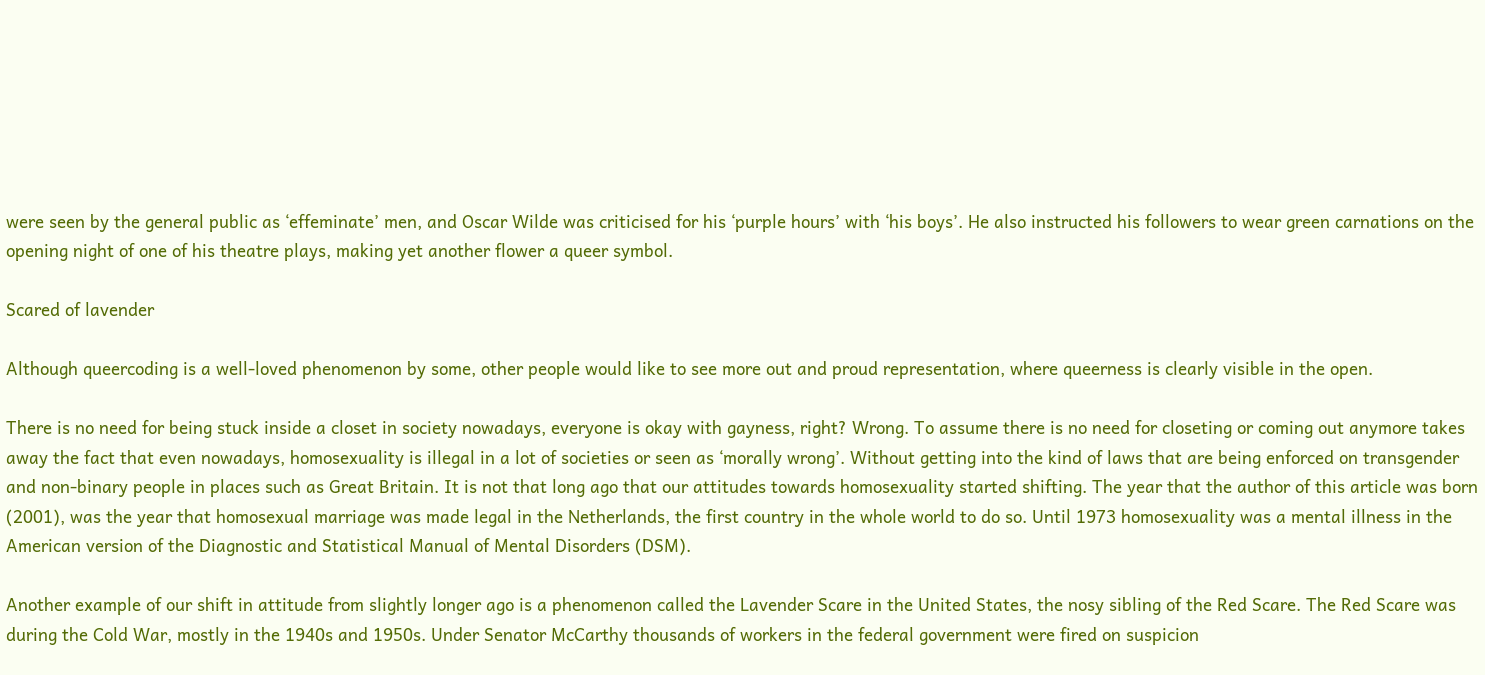were seen by the general public as ‘effeminate’ men, and Oscar Wilde was criticised for his ‘purple hours’ with ‘his boys’. He also instructed his followers to wear green carnations on the opening night of one of his theatre plays, making yet another flower a queer symbol.

Scared of lavender

Although queercoding is a well-loved phenomenon by some, other people would like to see more out and proud representation, where queerness is clearly visible in the open.

There is no need for being stuck inside a closet in society nowadays, everyone is okay with gayness, right? Wrong. To assume there is no need for closeting or coming out anymore takes away the fact that even nowadays, homosexuality is illegal in a lot of societies or seen as ‘morally wrong’. Without getting into the kind of laws that are being enforced on transgender and non-binary people in places such as Great Britain. It is not that long ago that our attitudes towards homosexuality started shifting. The year that the author of this article was born (2001), was the year that homosexual marriage was made legal in the Netherlands, the first country in the whole world to do so. Until 1973 homosexuality was a mental illness in the American version of the Diagnostic and Statistical Manual of Mental Disorders (DSM).

Another example of our shift in attitude from slightly longer ago is a phenomenon called the Lavender Scare in the United States, the nosy sibling of the Red Scare. The Red Scare was during the Cold War, mostly in the 1940s and 1950s. Under Senator McCarthy thousands of workers in the federal government were fired on suspicion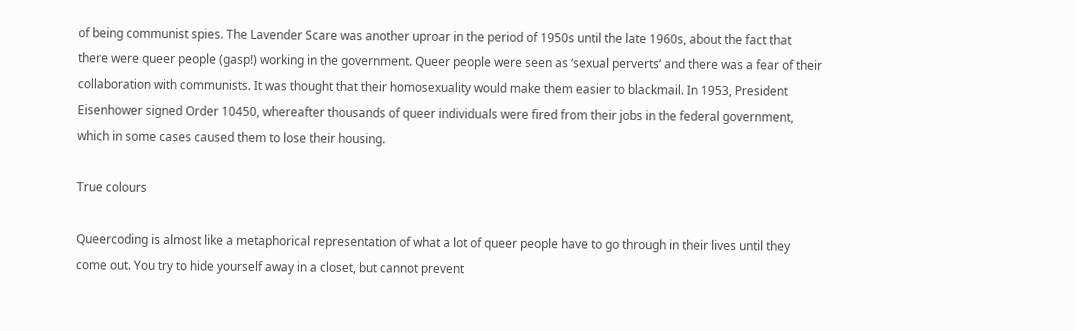of being communist spies. The Lavender Scare was another uproar in the period of 1950s until the late 1960s, about the fact that there were queer people (gasp!) working in the government. Queer people were seen as ‘sexual perverts’ and there was a fear of their collaboration with communists. It was thought that their homosexuality would make them easier to blackmail. In 1953, President Eisenhower signed Order 10450, whereafter thousands of queer individuals were fired from their jobs in the federal government, which in some cases caused them to lose their housing.

True colours

Queercoding is almost like a metaphorical representation of what a lot of queer people have to go through in their lives until they come out. You try to hide yourself away in a closet, but cannot prevent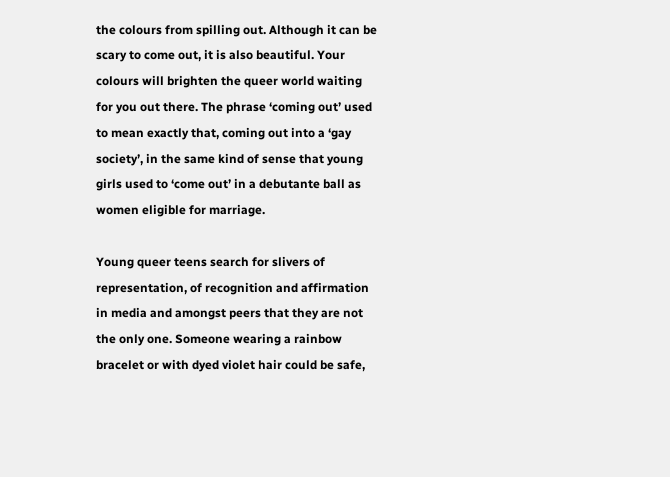the colours from spilling out. Although it can be scary to come out, it is also beautiful. Your colours will brighten the queer world waiting for you out there. The phrase ‘coming out’ used to mean exactly that, coming out into a ‘gay society’, in the same kind of sense that young girls used to ‘come out’ in a debutante ball as women eligible for marriage.

Young queer teens search for slivers of representation, of recognition and affirmation in media and amongst peers that they are not the only one. Someone wearing a rainbow bracelet or with dyed violet hair could be safe,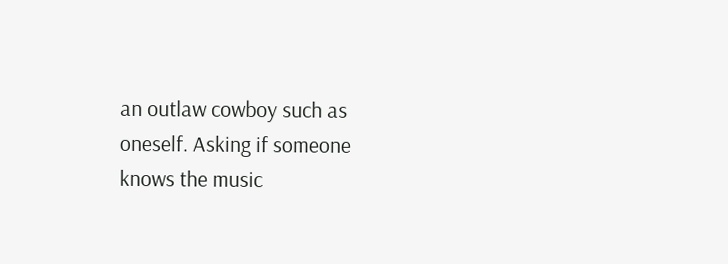an outlaw cowboy such as oneself. Asking if someone knows the music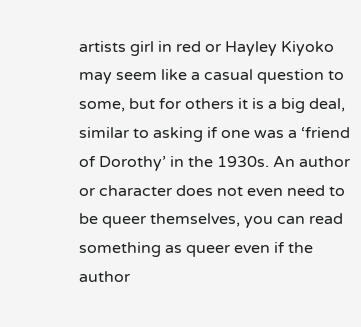artists girl in red or Hayley Kiyoko may seem like a casual question to some, but for others it is a big deal, similar to asking if one was a ‘friend of Dorothy’ in the 1930s. An author or character does not even need to be queer themselves, you can read something as queer even if the author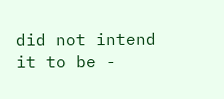did not intend it to be -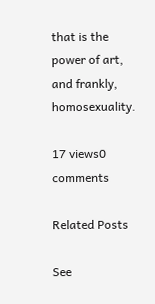that is the power of art, and frankly, homosexuality.

17 views0 comments

Related Posts

See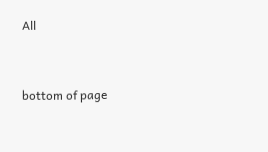All


bottom of page